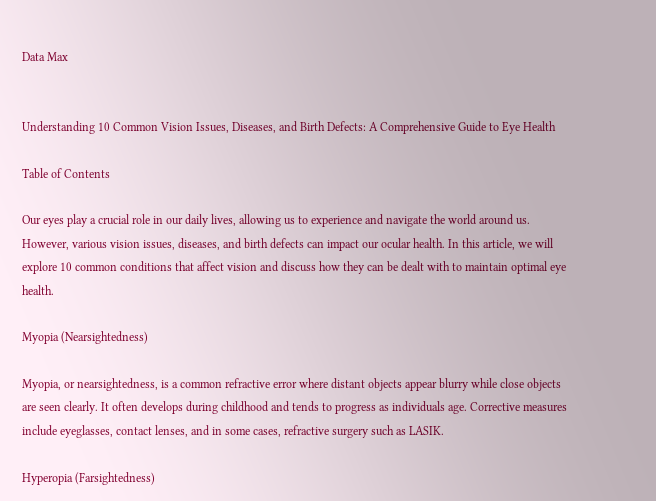Data Max


Understanding 10 Common Vision Issues, Diseases, and Birth Defects: A Comprehensive Guide to Eye Health

Table of Contents

Our eyes play a crucial role in our daily lives, allowing us to experience and navigate the world around us. However, various vision issues, diseases, and birth defects can impact our ocular health. In this article, we will explore 10 common conditions that affect vision and discuss how they can be dealt with to maintain optimal eye health.

Myopia (Nearsightedness)

Myopia, or nearsightedness, is a common refractive error where distant objects appear blurry while close objects are seen clearly. It often develops during childhood and tends to progress as individuals age. Corrective measures include eyeglasses, contact lenses, and in some cases, refractive surgery such as LASIK.

Hyperopia (Farsightedness)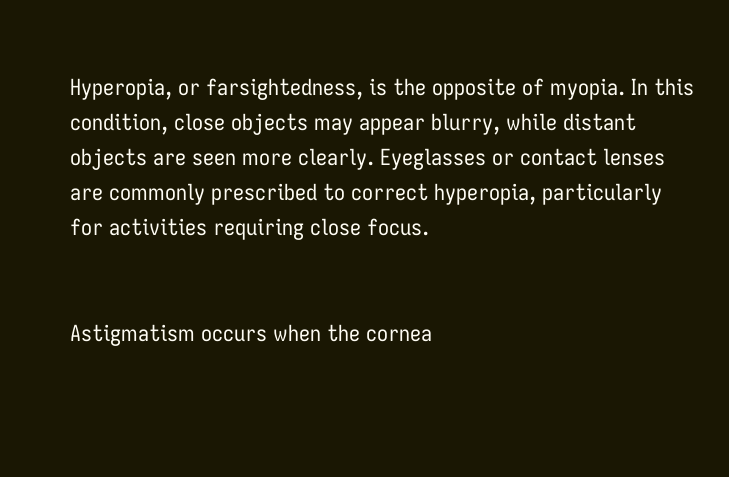Hyperopia, or farsightedness, is the opposite of myopia. In this condition, close objects may appear blurry, while distant objects are seen more clearly. Eyeglasses or contact lenses are commonly prescribed to correct hyperopia, particularly for activities requiring close focus.


Astigmatism occurs when the cornea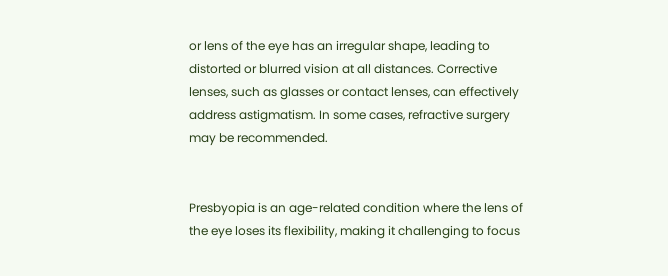or lens of the eye has an irregular shape, leading to distorted or blurred vision at all distances. Corrective lenses, such as glasses or contact lenses, can effectively address astigmatism. In some cases, refractive surgery may be recommended.


Presbyopia is an age-related condition where the lens of the eye loses its flexibility, making it challenging to focus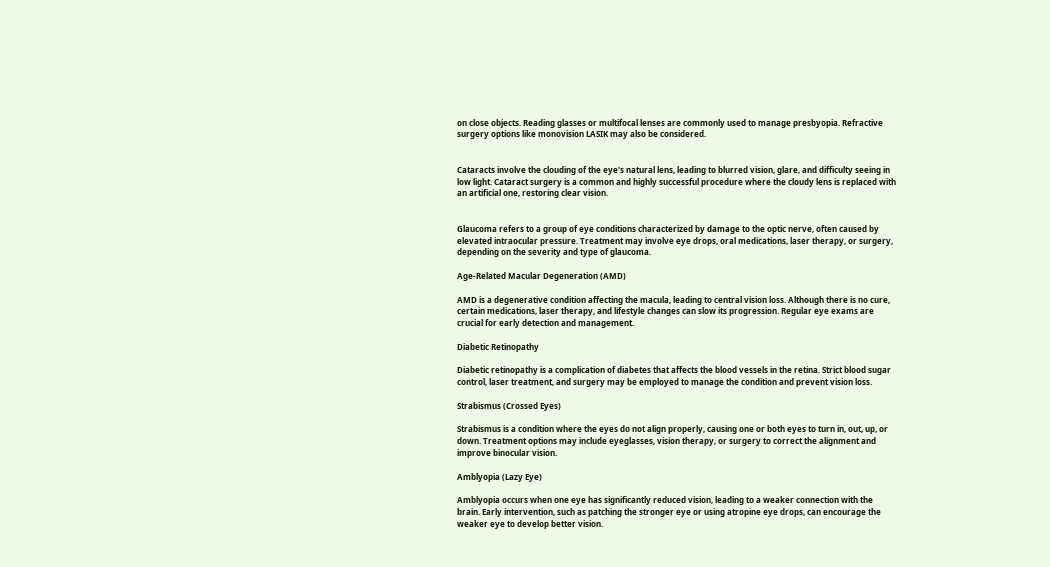on close objects. Reading glasses or multifocal lenses are commonly used to manage presbyopia. Refractive surgery options like monovision LASIK may also be considered.


Cataracts involve the clouding of the eye's natural lens, leading to blurred vision, glare, and difficulty seeing in low light. Cataract surgery is a common and highly successful procedure where the cloudy lens is replaced with an artificial one, restoring clear vision.


Glaucoma refers to a group of eye conditions characterized by damage to the optic nerve, often caused by elevated intraocular pressure. Treatment may involve eye drops, oral medications, laser therapy, or surgery, depending on the severity and type of glaucoma.

Age-Related Macular Degeneration (AMD)

AMD is a degenerative condition affecting the macula, leading to central vision loss. Although there is no cure, certain medications, laser therapy, and lifestyle changes can slow its progression. Regular eye exams are crucial for early detection and management.

Diabetic Retinopathy

Diabetic retinopathy is a complication of diabetes that affects the blood vessels in the retina. Strict blood sugar control, laser treatment, and surgery may be employed to manage the condition and prevent vision loss.

Strabismus (Crossed Eyes)

Strabismus is a condition where the eyes do not align properly, causing one or both eyes to turn in, out, up, or down. Treatment options may include eyeglasses, vision therapy, or surgery to correct the alignment and improve binocular vision.

Amblyopia (Lazy Eye)

Amblyopia occurs when one eye has significantly reduced vision, leading to a weaker connection with the brain. Early intervention, such as patching the stronger eye or using atropine eye drops, can encourage the weaker eye to develop better vision.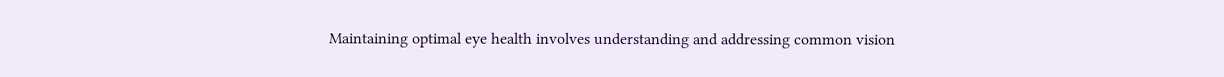Maintaining optimal eye health involves understanding and addressing common vision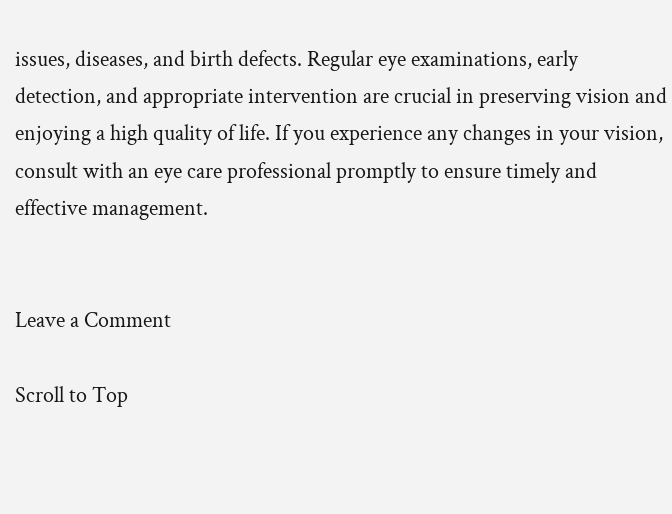issues, diseases, and birth defects. Regular eye examinations, early detection, and appropriate intervention are crucial in preserving vision and enjoying a high quality of life. If you experience any changes in your vision, consult with an eye care professional promptly to ensure timely and effective management.


Leave a Comment

Scroll to Top